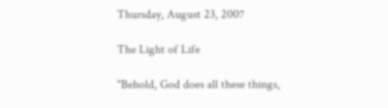Thursday, August 23, 2007

The Light of Life

"Behold, God does all these things,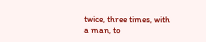twice, three times, with a man, to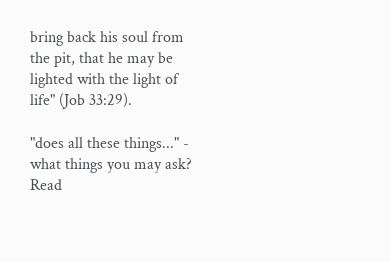bring back his soul from the pit, that he may be lighted with the light of life" (Job 33:29).

"does all these things..." - what things you may ask? Read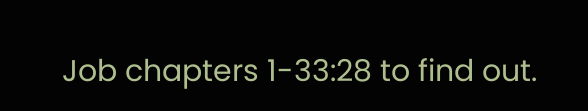Job chapters 1-33:28 to find out.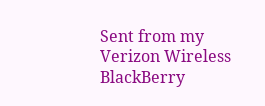Sent from my Verizon Wireless BlackBerry